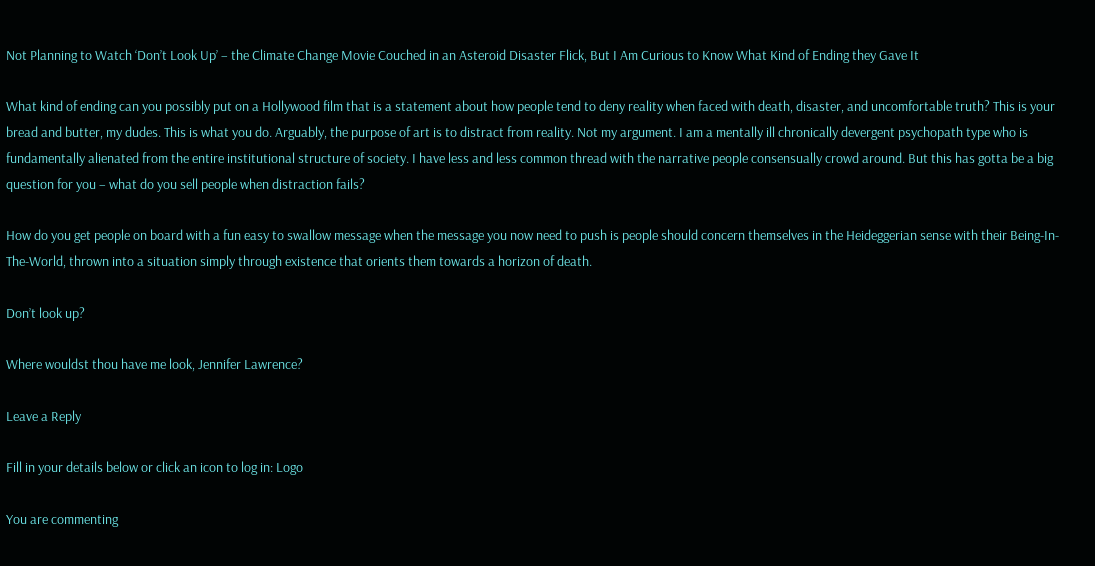Not Planning to Watch ‘Don’t Look Up’ – the Climate Change Movie Couched in an Asteroid Disaster Flick, But I Am Curious to Know What Kind of Ending they Gave It

What kind of ending can you possibly put on a Hollywood film that is a statement about how people tend to deny reality when faced with death, disaster, and uncomfortable truth? This is your bread and butter, my dudes. This is what you do. Arguably, the purpose of art is to distract from reality. Not my argument. I am a mentally ill chronically devergent psychopath type who is fundamentally alienated from the entire institutional structure of society. I have less and less common thread with the narrative people consensually crowd around. But this has gotta be a big question for you – what do you sell people when distraction fails?

How do you get people on board with a fun easy to swallow message when the message you now need to push is people should concern themselves in the Heideggerian sense with their Being-In-The-World, thrown into a situation simply through existence that orients them towards a horizon of death.

Don’t look up?

Where wouldst thou have me look, Jennifer Lawrence?

Leave a Reply

Fill in your details below or click an icon to log in: Logo

You are commenting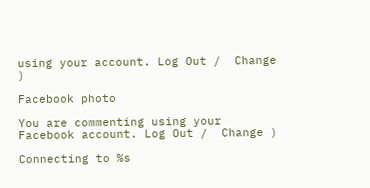using your account. Log Out /  Change )

Facebook photo

You are commenting using your Facebook account. Log Out /  Change )

Connecting to %s